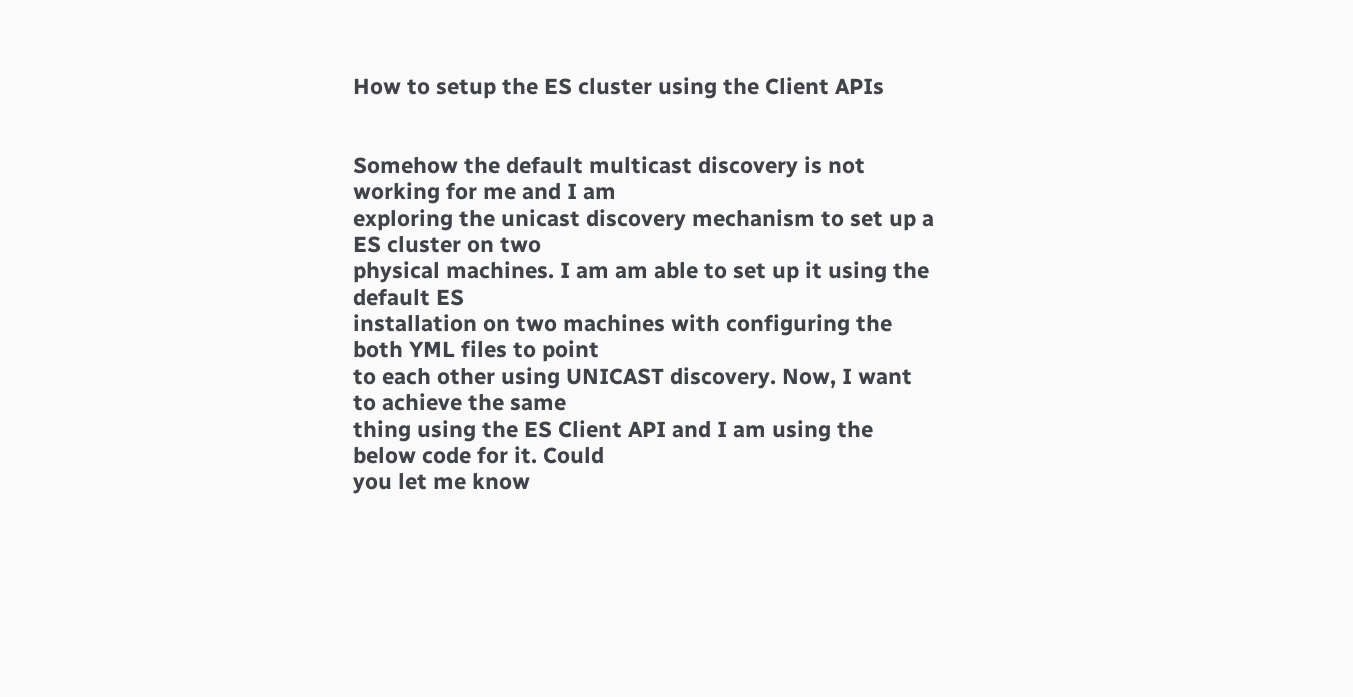How to setup the ES cluster using the Client APIs


Somehow the default multicast discovery is not working for me and I am
exploring the unicast discovery mechanism to set up a ES cluster on two
physical machines. I am am able to set up it using the default ES
installation on two machines with configuring the both YML files to point
to each other using UNICAST discovery. Now, I want to achieve the same
thing using the ES Client API and I am using the below code for it. Could
you let me know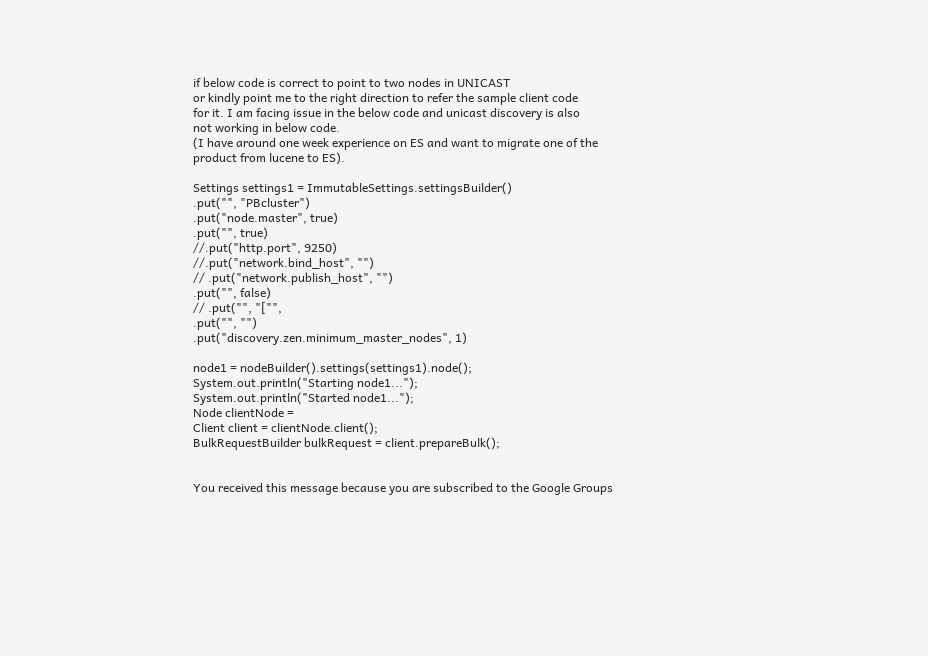if below code is correct to point to two nodes in UNICAST
or kindly point me to the right direction to refer the sample client code
for it. I am facing issue in the below code and unicast discovery is also
not working in below code.
(I have around one week experience on ES and want to migrate one of the
product from lucene to ES).

Settings settings1 = ImmutableSettings.settingsBuilder()
.put("", "PBcluster")
.put("node.master", true)
.put("", true)
//.put("http.port", 9250)
//.put("network.bind_host", "")
// .put("network.publish_host", "")
.put("", false)
// .put("", "["",
.put("", "")
.put("discovery.zen.minimum_master_nodes", 1)

node1 = nodeBuilder().settings(settings1).node();
System.out.println("Starting node1...");
System.out.println("Started node1...");
Node clientNode =
Client client = clientNode.client();
BulkRequestBuilder bulkRequest = client.prepareBulk();


You received this message because you are subscribed to the Google Groups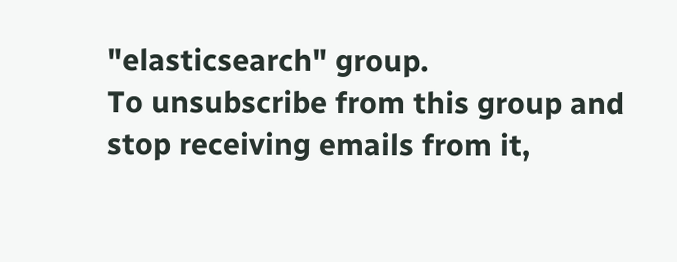"elasticsearch" group.
To unsubscribe from this group and stop receiving emails from it,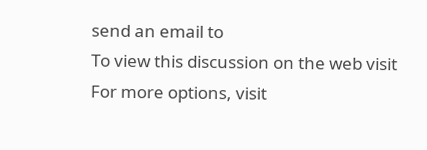send an email to
To view this discussion on the web visit
For more options, visit